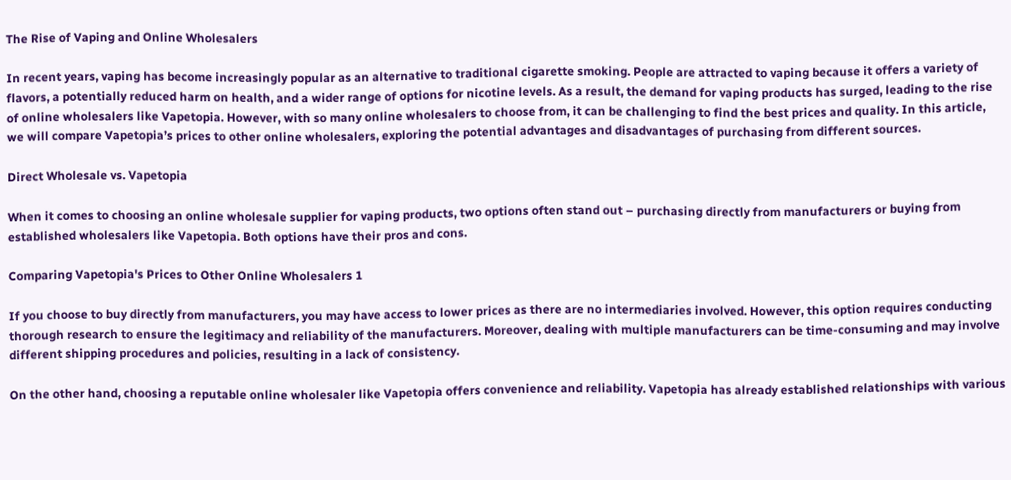The Rise of Vaping and Online Wholesalers

In recent years, vaping has become increasingly popular as an alternative to traditional cigarette smoking. People are attracted to vaping because it offers a variety of flavors, a potentially reduced harm on health, and a wider range of options for nicotine levels. As a result, the demand for vaping products has surged, leading to the rise of online wholesalers like Vapetopia. However, with so many online wholesalers to choose from, it can be challenging to find the best prices and quality. In this article, we will compare Vapetopia’s prices to other online wholesalers, exploring the potential advantages and disadvantages of purchasing from different sources.

Direct Wholesale vs. Vapetopia

When it comes to choosing an online wholesale supplier for vaping products, two options often stand out – purchasing directly from manufacturers or buying from established wholesalers like Vapetopia. Both options have their pros and cons.

Comparing Vapetopia's Prices to Other Online Wholesalers 1

If you choose to buy directly from manufacturers, you may have access to lower prices as there are no intermediaries involved. However, this option requires conducting thorough research to ensure the legitimacy and reliability of the manufacturers. Moreover, dealing with multiple manufacturers can be time-consuming and may involve different shipping procedures and policies, resulting in a lack of consistency.

On the other hand, choosing a reputable online wholesaler like Vapetopia offers convenience and reliability. Vapetopia has already established relationships with various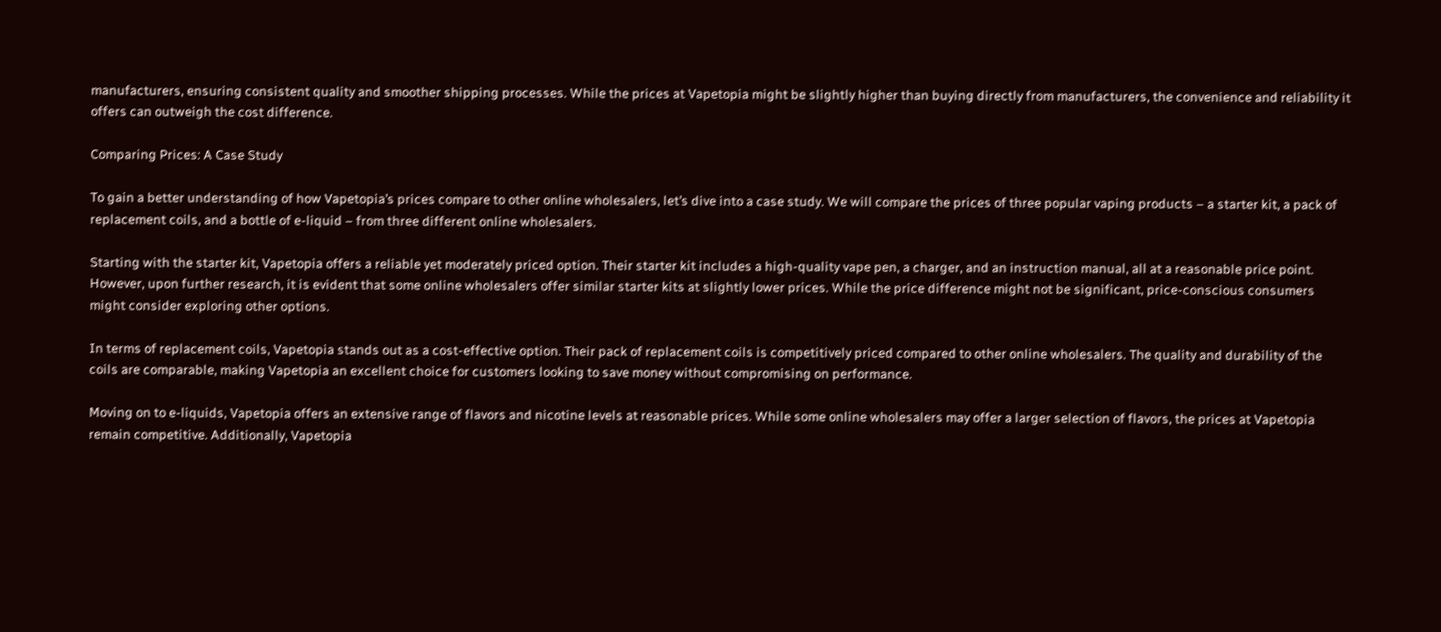manufacturers, ensuring consistent quality and smoother shipping processes. While the prices at Vapetopia might be slightly higher than buying directly from manufacturers, the convenience and reliability it offers can outweigh the cost difference.

Comparing Prices: A Case Study

To gain a better understanding of how Vapetopia’s prices compare to other online wholesalers, let’s dive into a case study. We will compare the prices of three popular vaping products – a starter kit, a pack of replacement coils, and a bottle of e-liquid – from three different online wholesalers.

Starting with the starter kit, Vapetopia offers a reliable yet moderately priced option. Their starter kit includes a high-quality vape pen, a charger, and an instruction manual, all at a reasonable price point. However, upon further research, it is evident that some online wholesalers offer similar starter kits at slightly lower prices. While the price difference might not be significant, price-conscious consumers might consider exploring other options.

In terms of replacement coils, Vapetopia stands out as a cost-effective option. Their pack of replacement coils is competitively priced compared to other online wholesalers. The quality and durability of the coils are comparable, making Vapetopia an excellent choice for customers looking to save money without compromising on performance.

Moving on to e-liquids, Vapetopia offers an extensive range of flavors and nicotine levels at reasonable prices. While some online wholesalers may offer a larger selection of flavors, the prices at Vapetopia remain competitive. Additionally, Vapetopia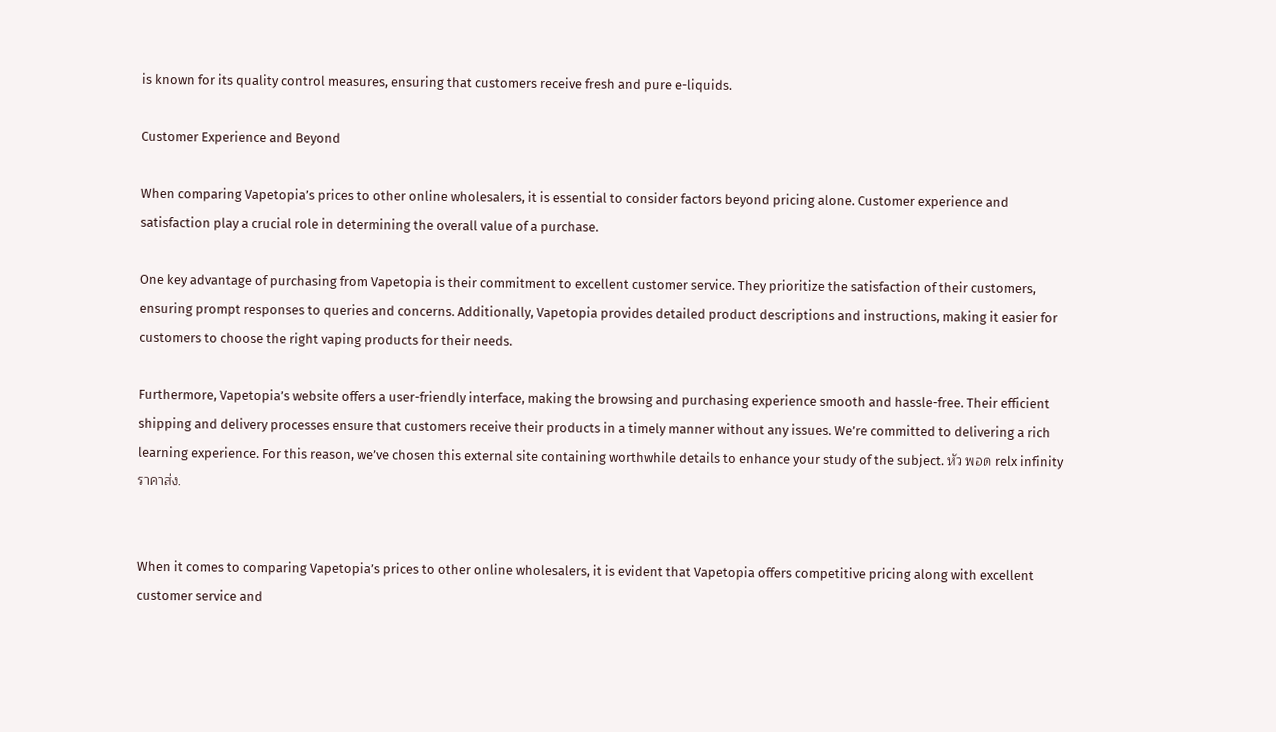is known for its quality control measures, ensuring that customers receive fresh and pure e-liquids.

Customer Experience and Beyond

When comparing Vapetopia’s prices to other online wholesalers, it is essential to consider factors beyond pricing alone. Customer experience and satisfaction play a crucial role in determining the overall value of a purchase.

One key advantage of purchasing from Vapetopia is their commitment to excellent customer service. They prioritize the satisfaction of their customers, ensuring prompt responses to queries and concerns. Additionally, Vapetopia provides detailed product descriptions and instructions, making it easier for customers to choose the right vaping products for their needs.

Furthermore, Vapetopia’s website offers a user-friendly interface, making the browsing and purchasing experience smooth and hassle-free. Their efficient shipping and delivery processes ensure that customers receive their products in a timely manner without any issues. We’re committed to delivering a rich learning experience. For this reason, we’ve chosen this external site containing worthwhile details to enhance your study of the subject. หัว พอด relx infinity ราคาส่ง.


When it comes to comparing Vapetopia’s prices to other online wholesalers, it is evident that Vapetopia offers competitive pricing along with excellent customer service and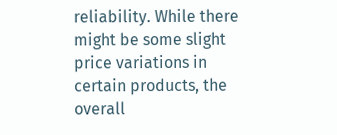reliability. While there might be some slight price variations in certain products, the overall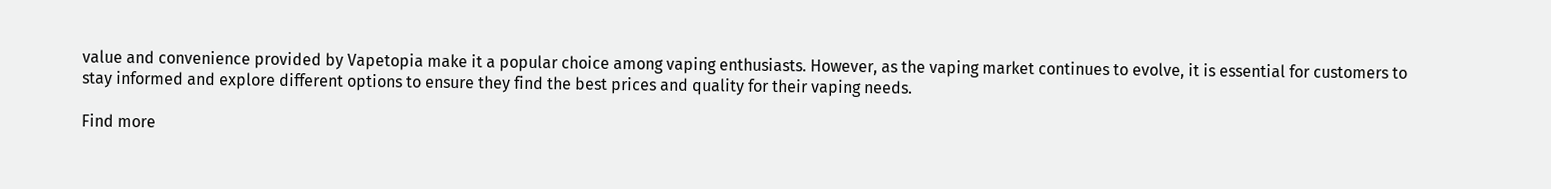value and convenience provided by Vapetopia make it a popular choice among vaping enthusiasts. However, as the vaping market continues to evolve, it is essential for customers to stay informed and explore different options to ensure they find the best prices and quality for their vaping needs.

Find more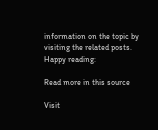information on the topic by visiting the related posts. Happy reading:

Read more in this source

Visit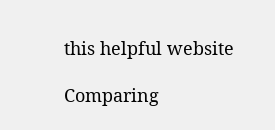this helpful website

Comparing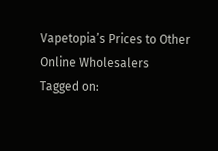Vapetopia’s Prices to Other Online Wholesalers
Tagged on: